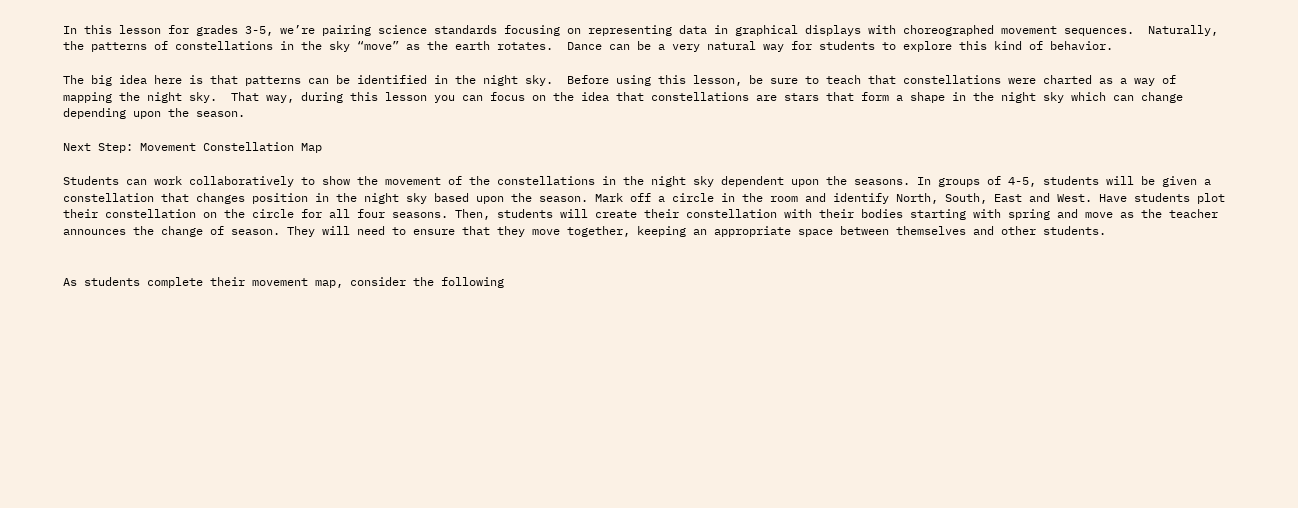In this lesson for grades 3-5, we’re pairing science standards focusing on representing data in graphical displays with choreographed movement sequences.  Naturally, the patterns of constellations in the sky “move” as the earth rotates.  Dance can be a very natural way for students to explore this kind of behavior.

The big idea here is that patterns can be identified in the night sky.  Before using this lesson, be sure to teach that constellations were charted as a way of mapping the night sky.  That way, during this lesson you can focus on the idea that constellations are stars that form a shape in the night sky which can change depending upon the season.

Next Step: Movement Constellation Map

Students can work collaboratively to show the movement of the constellations in the night sky dependent upon the seasons. In groups of 4-5, students will be given a constellation that changes position in the night sky based upon the season. Mark off a circle in the room and identify North, South, East and West. Have students plot their constellation on the circle for all four seasons. Then, students will create their constellation with their bodies starting with spring and move as the teacher announces the change of season. They will need to ensure that they move together, keeping an appropriate space between themselves and other students.


As students complete their movement map, consider the following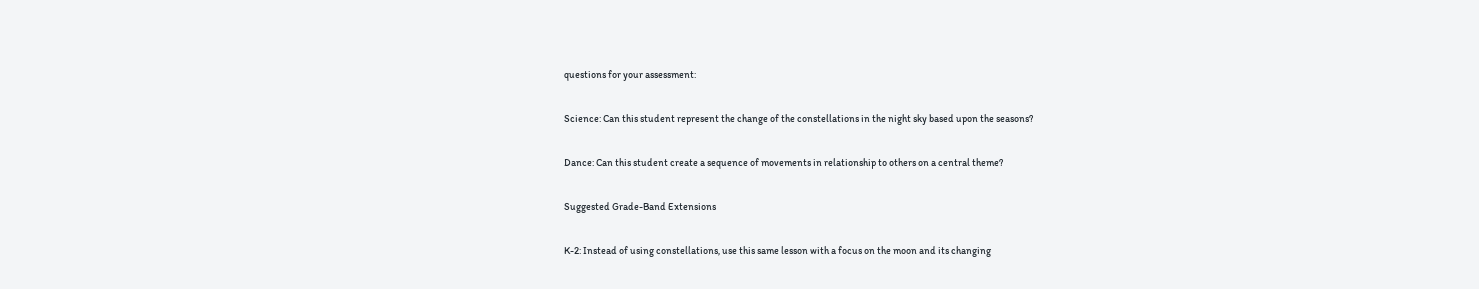questions for your assessment:

Science: Can this student represent the change of the constellations in the night sky based upon the seasons?

Dance: Can this student create a sequence of movements in relationship to others on a central theme?

Suggested Grade-Band Extensions

K-2: Instead of using constellations, use this same lesson with a focus on the moon and its changing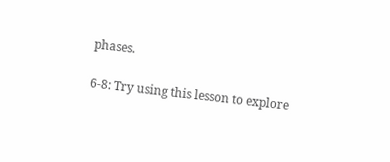phases.

6-8: Try using this lesson to explore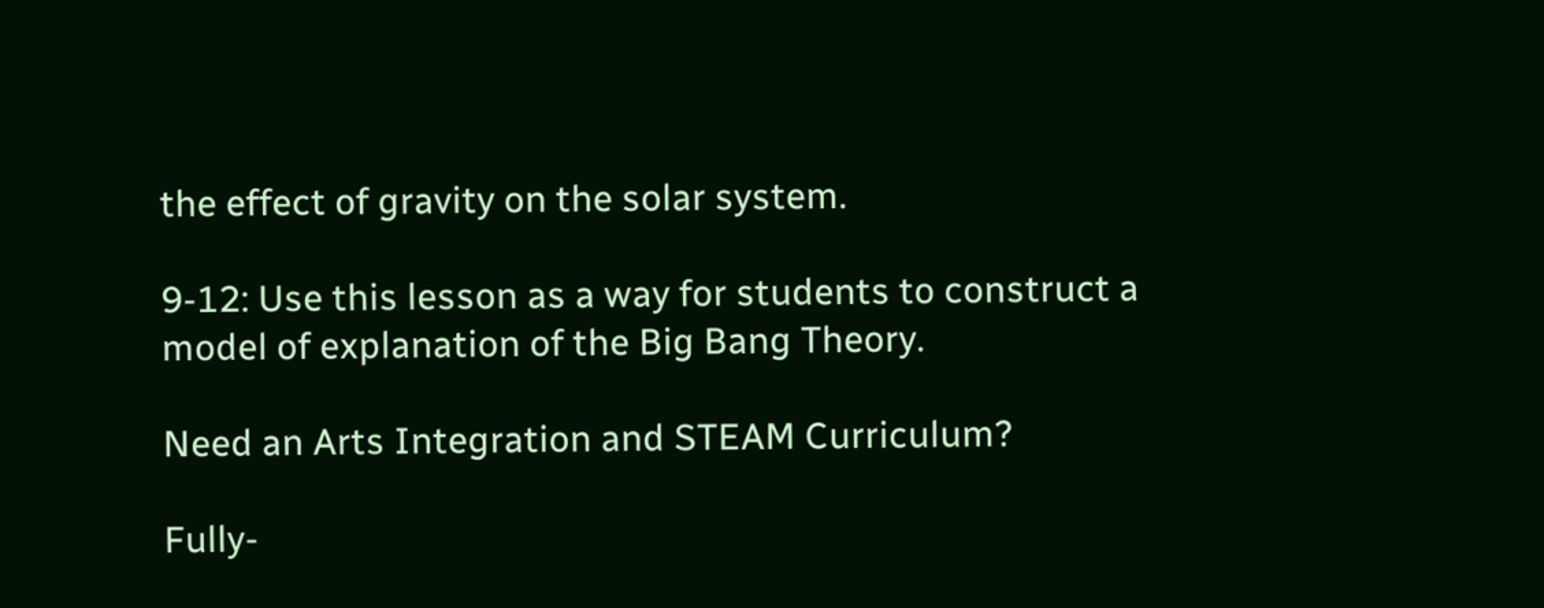the effect of gravity on the solar system.

9-12: Use this lesson as a way for students to construct a model of explanation of the Big Bang Theory.

Need an Arts Integration and STEAM Curriculum?

Fully-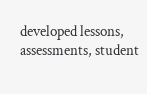developed lessons, assessments, student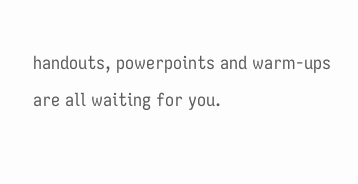handouts, powerpoints and warm-ups are all waiting for you.